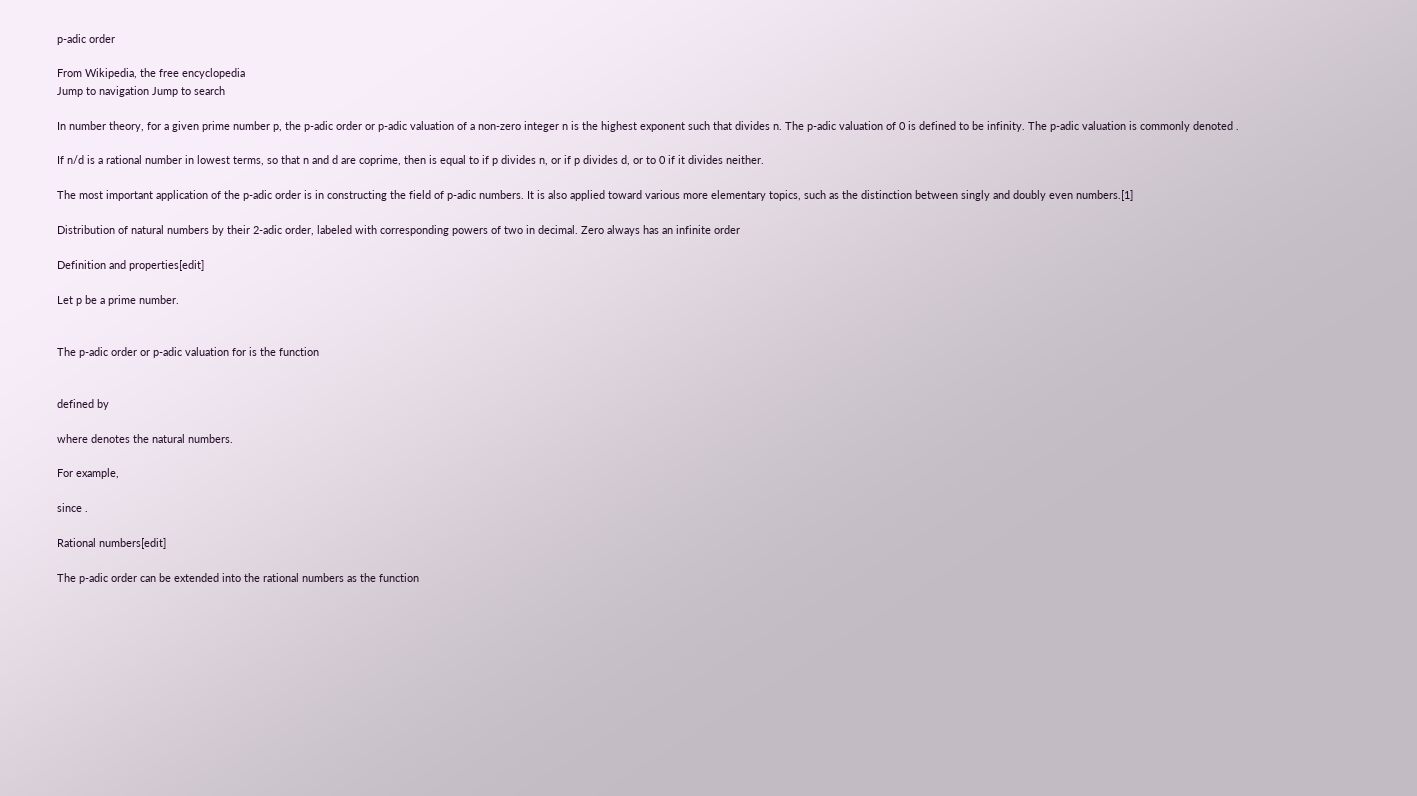p-adic order

From Wikipedia, the free encyclopedia
Jump to navigation Jump to search

In number theory, for a given prime number p, the p-adic order or p-adic valuation of a non-zero integer n is the highest exponent such that divides n. The p-adic valuation of 0 is defined to be infinity. The p-adic valuation is commonly denoted .

If n/d is a rational number in lowest terms, so that n and d are coprime, then is equal to if p divides n, or if p divides d, or to 0 if it divides neither.

The most important application of the p-adic order is in constructing the field of p-adic numbers. It is also applied toward various more elementary topics, such as the distinction between singly and doubly even numbers.[1]

Distribution of natural numbers by their 2-adic order, labeled with corresponding powers of two in decimal. Zero always has an infinite order

Definition and properties[edit]

Let p be a prime number.


The p-adic order or p-adic valuation for is the function


defined by

where denotes the natural numbers.

For example,

since .

Rational numbers[edit]

The p-adic order can be extended into the rational numbers as the function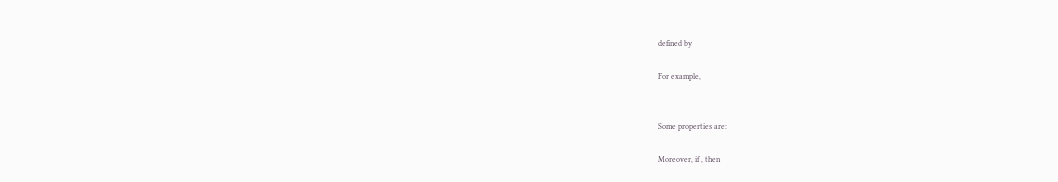defined by

For example,


Some properties are:

Moreover, if , then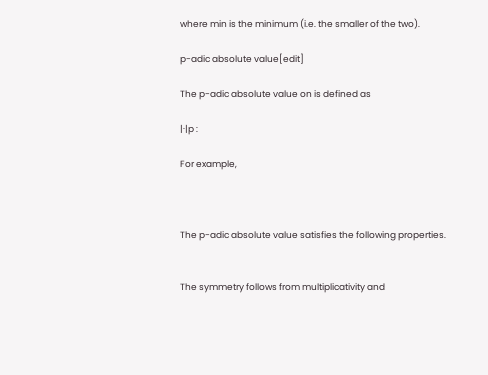where min is the minimum (i.e. the smaller of the two).

p-adic absolute value[edit]

The p-adic absolute value on is defined as

|·|p :

For example,



The p-adic absolute value satisfies the following properties.


The symmetry follows from multiplicativity and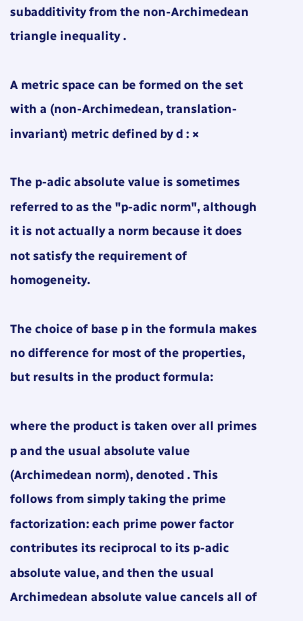subadditivity from the non-Archimedean triangle inequality .

A metric space can be formed on the set with a (non-Archimedean, translation-invariant) metric defined by d : ×

The p-adic absolute value is sometimes referred to as the "p-adic norm", although it is not actually a norm because it does not satisfy the requirement of homogeneity.

The choice of base p in the formula makes no difference for most of the properties, but results in the product formula:

where the product is taken over all primes p and the usual absolute value (Archimedean norm), denoted . This follows from simply taking the prime factorization: each prime power factor contributes its reciprocal to its p-adic absolute value, and then the usual Archimedean absolute value cancels all of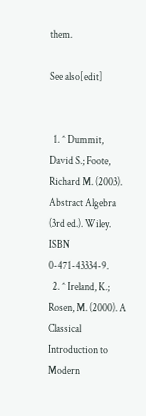them.

See also[edit]


  1. ^ Dummit, David S.; Foote, Richard M. (2003). Abstract Algebra (3rd ed.). Wiley. ISBN 0-471-43334-9.
  2. ^ Ireland, K.; Rosen, M. (2000). A Classical Introduction to Modern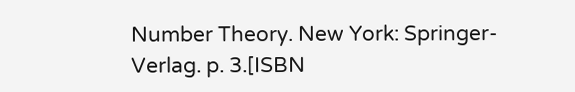Number Theory. New York: Springer-Verlag. p. 3.[ISBN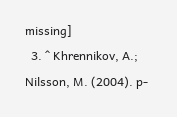missing]
  3. ^ Khrennikov, A.; Nilsson, M. (2004). p-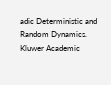adic Deterministic and Random Dynamics. Kluwer Academic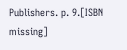Publishers. p. 9.[ISBN missing]